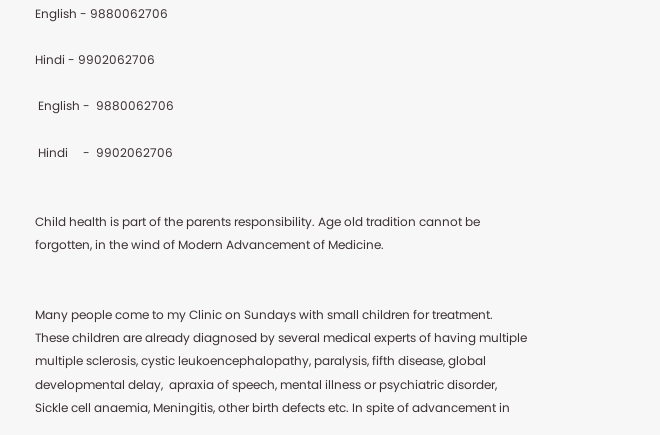English - 9880062706

Hindi - 9902062706

 English -  9880062706

 Hindi     -  9902062706


Child health is part of the parents responsibility. Age old tradition cannot be forgotten, in the wind of Modern Advancement of Medicine.


Many people come to my Clinic on Sundays with small children for treatment. These children are already diagnosed by several medical experts of having multiple multiple sclerosis, cystic leukoencephalopathy, paralysis, fifth disease, global developmental delay,  apraxia of speech, mental illness or psychiatric disorder, Sickle cell anaemia, Meningitis, other birth defects etc. In spite of advancement in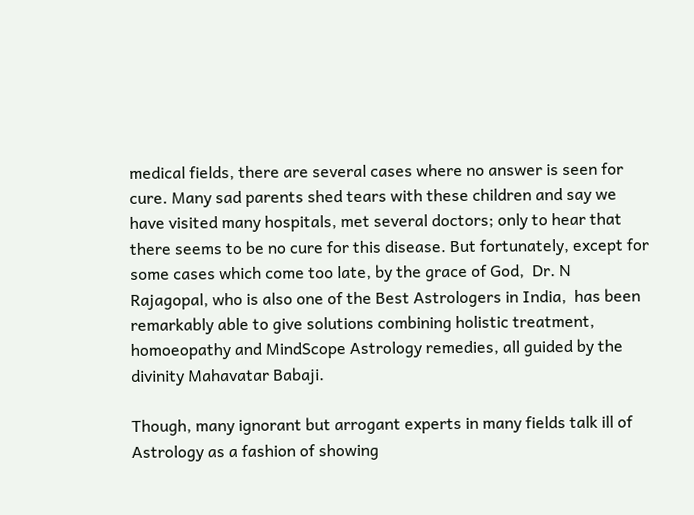medical fields, there are several cases where no answer is seen for cure. Many sad parents shed tears with these children and say we have visited many hospitals, met several doctors; only to hear that there seems to be no cure for this disease. But fortunately, except for some cases which come too late, by the grace of God,  Dr. N Rajagopal, who is also one of the Best Astrologers in India,  has been remarkably able to give solutions combining holistic treatment, homoeopathy and MindScope Astrology remedies, all guided by the divinity Mahavatar Babaji.

Though, many ignorant but arrogant experts in many fields talk ill of Astrology as a fashion of showing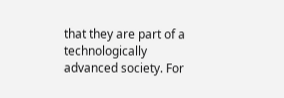that they are part of a technologically advanced society. For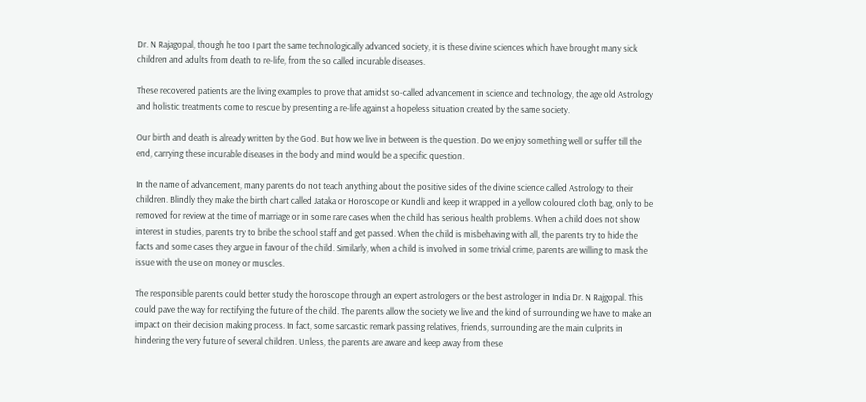Dr. N Rajagopal, though he too I part the same technologically advanced society, it is these divine sciences which have brought many sick children and adults from death to re-life, from the so called incurable diseases.

These recovered patients are the living examples to prove that amidst so-called advancement in science and technology, the age old Astrology and holistic treatments come to rescue by presenting a re-life against a hopeless situation created by the same society.

Our birth and death is already written by the God. But how we live in between is the question. Do we enjoy something well or suffer till the end, carrying these incurable diseases in the body and mind would be a specific question.

In the name of advancement, many parents do not teach anything about the positive sides of the divine science called Astrology to their children. Blindly they make the birth chart called Jataka or Horoscope or Kundli and keep it wrapped in a yellow coloured cloth bag, only to be removed for review at the time of marriage or in some rare cases when the child has serious health problems. When a child does not show interest in studies, parents try to bribe the school staff and get passed. When the child is misbehaving with all, the parents try to hide the facts and some cases they argue in favour of the child. Similarly, when a child is involved in some trivial crime, parents are willing to mask the issue with the use on money or muscles.

The responsible parents could better study the horoscope through an expert astrologers or the best astrologer in India Dr. N Rajgopal. This could pave the way for rectifying the future of the child. The parents allow the society we live and the kind of surrounding we have to make an impact on their decision making process. In fact, some sarcastic remark passing relatives, friends, surrounding are the main culprits in hindering the very future of several children. Unless, the parents are aware and keep away from these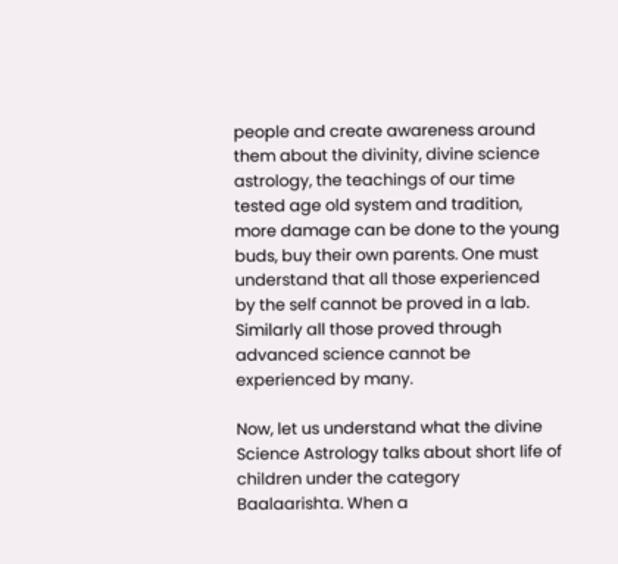people and create awareness around them about the divinity, divine science astrology, the teachings of our time tested age old system and tradition, more damage can be done to the young buds, buy their own parents. One must understand that all those experienced by the self cannot be proved in a lab. Similarly all those proved through advanced science cannot be experienced by many.

Now, let us understand what the divine Science Astrology talks about short life of children under the category Baalaarishta. When a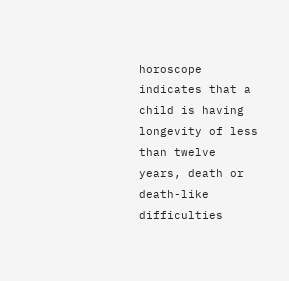horoscope indicates that a child is having longevity of less than twelve years, death or death-like difficulties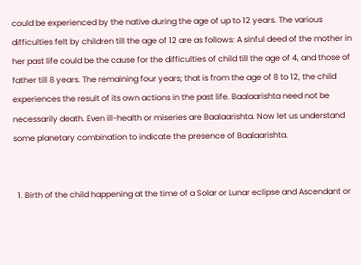could be experienced by the native during the age of up to 12 years. The various difficulties felt by children till the age of 12 are as follows: A sinful deed of the mother in her past life could be the cause for the difficulties of child till the age of 4, and those of father till 8 years. The remaining four years; that is from the age of 8 to 12, the child experiences the result of its own actions in the past life. Baalaarishta need not be necessarily death. Even ill-health or miseries are Baalaarishta. Now let us understand some planetary combination to indicate the presence of Baalaarishta.


  1. Birth of the child happening at the time of a Solar or Lunar eclipse and Ascendant or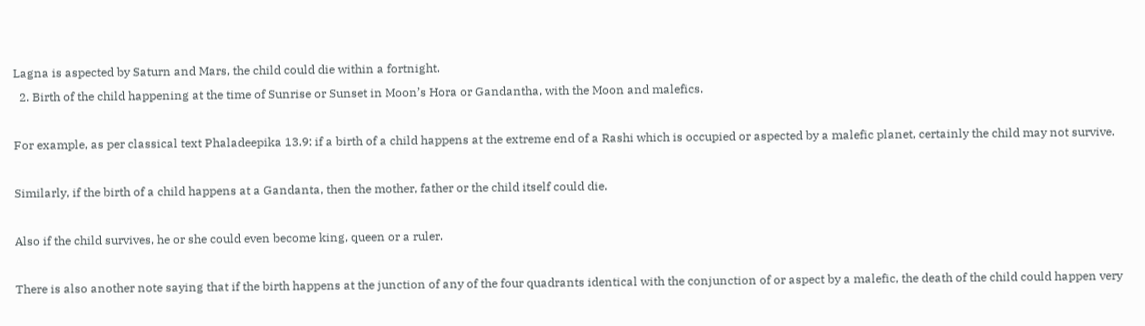Lagna is aspected by Saturn and Mars, the child could die within a fortnight.
  2. Birth of the child happening at the time of Sunrise or Sunset in Moon’s Hora or Gandantha, with the Moon and malefics.

For example, as per classical text Phaladeepika 13.9: if a birth of a child happens at the extreme end of a Rashi which is occupied or aspected by a malefic planet, certainly the child may not survive.

Similarly, if the birth of a child happens at a Gandanta, then the mother, father or the child itself could die.

Also if the child survives, he or she could even become king, queen or a ruler.

There is also another note saying that if the birth happens at the junction of any of the four quadrants identical with the conjunction of or aspect by a malefic, the death of the child could happen very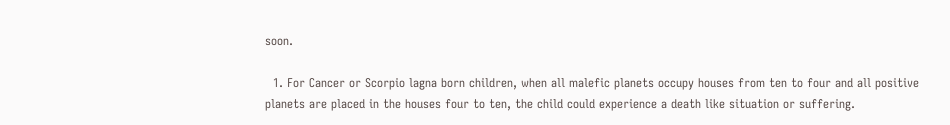soon.

  1. For Cancer or Scorpio lagna born children, when all malefic planets occupy houses from ten to four and all positive planets are placed in the houses four to ten, the child could experience a death like situation or suffering.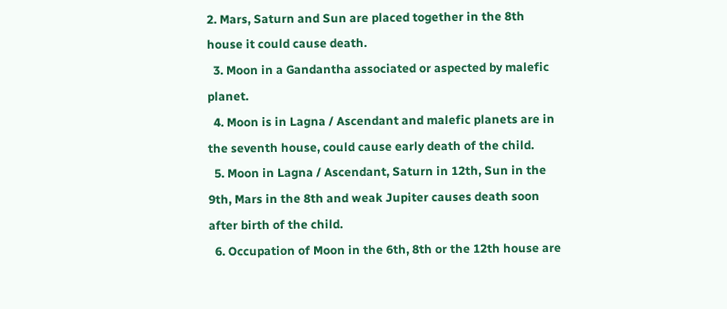2. Mars, Saturn and Sun are placed together in the 8th house it could cause death.
  3. Moon in a Gandantha associated or aspected by malefic planet.
  4. Moon is in Lagna / Ascendant and malefic planets are in the seventh house, could cause early death of the child.
  5. Moon in Lagna / Ascendant, Saturn in 12th, Sun in the 9th, Mars in the 8th and weak Jupiter causes death soon after birth of the child.
  6. Occupation of Moon in the 6th, 8th or the 12th house are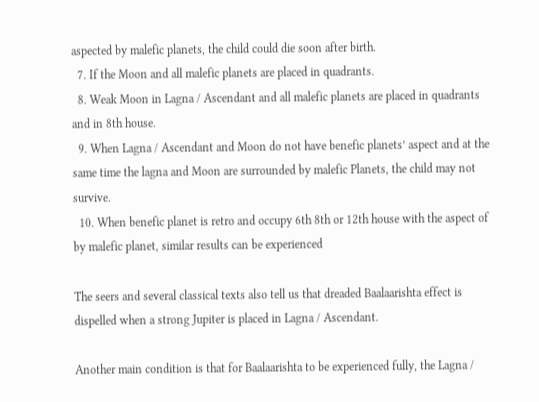aspected by malefic planets, the child could die soon after birth.
  7. If the Moon and all malefic planets are placed in quadrants.
  8. Weak Moon in Lagna / Ascendant and all malefic planets are placed in quadrants and in 8th house.
  9. When Lagna / Ascendant and Moon do not have benefic planets’ aspect and at the same time the lagna and Moon are surrounded by malefic Planets, the child may not survive.
  10. When benefic planet is retro and occupy 6th 8th or 12th house with the aspect of by malefic planet, similar results can be experienced

The seers and several classical texts also tell us that dreaded Baalaarishta effect is dispelled when a strong Jupiter is placed in Lagna / Ascendant.

Another main condition is that for Baalaarishta to be experienced fully, the Lagna /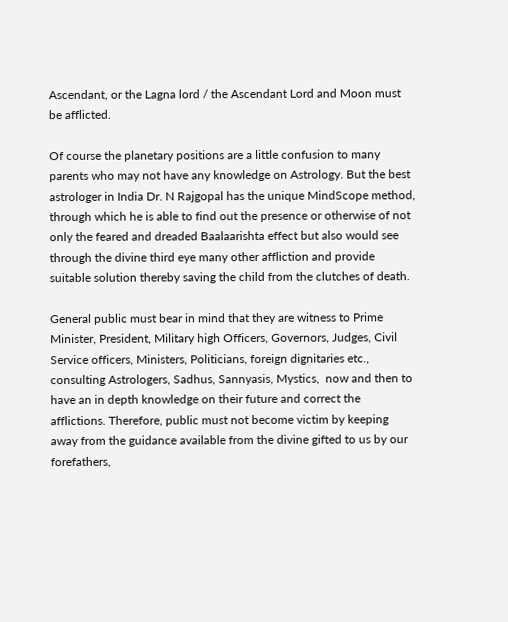Ascendant, or the Lagna lord / the Ascendant Lord and Moon must be afflicted.

Of course the planetary positions are a little confusion to many parents who may not have any knowledge on Astrology. But the best astrologer in India Dr. N Rajgopal has the unique MindScope method, through which he is able to find out the presence or otherwise of not only the feared and dreaded Baalaarishta effect but also would see through the divine third eye many other affliction and provide suitable solution thereby saving the child from the clutches of death.

General public must bear in mind that they are witness to Prime Minister, President, Military high Officers, Governors, Judges, Civil Service officers, Ministers, Politicians, foreign dignitaries etc., consulting Astrologers, Sadhus, Sannyasis, Mystics,  now and then to have an in depth knowledge on their future and correct the afflictions. Therefore, public must not become victim by keeping away from the guidance available from the divine gifted to us by our forefathers,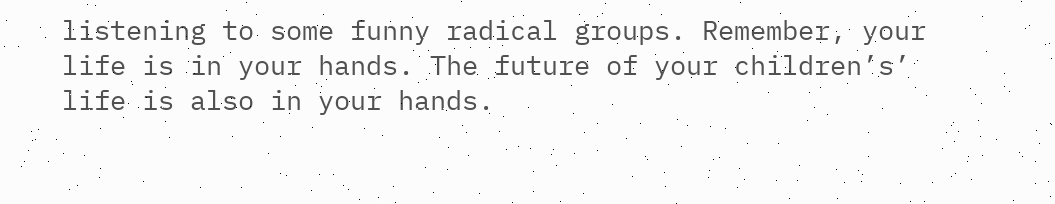listening to some funny radical groups. Remember, your life is in your hands. The future of your children’s’ life is also in your hands.